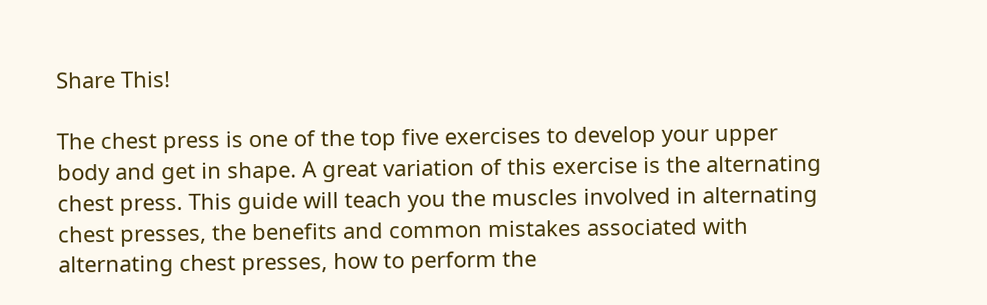Share This!

The chest press is one of the top five exercises to develop your upper body and get in shape. A great variation of this exercise is the alternating chest press. This guide will teach you the muscles involved in alternating chest presses, the benefits and common mistakes associated with alternating chest presses, how to perform the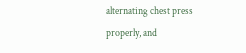alternating chest press properly, and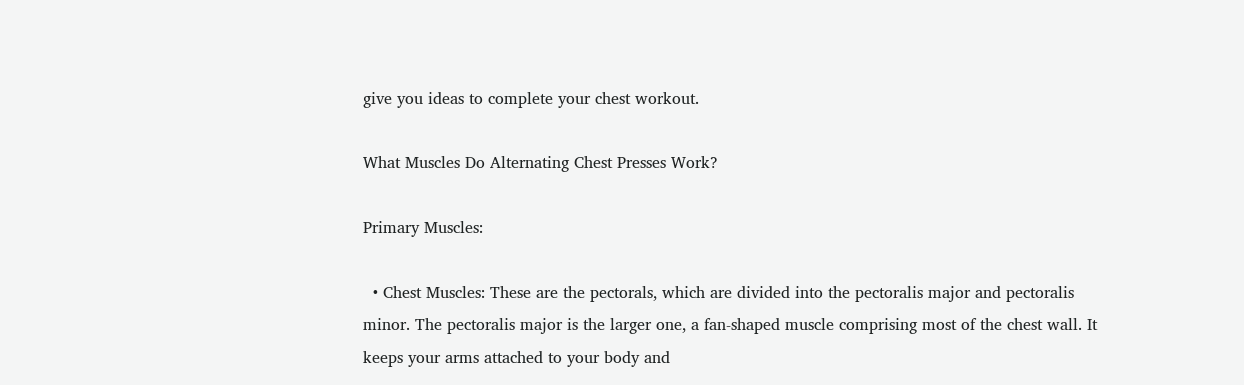give you ideas to complete your chest workout.

What Muscles Do Alternating Chest Presses Work?

Primary Muscles:

  • Chest Muscles: These are the pectorals, which are divided into the pectoralis major and pectoralis minor. The pectoralis major is the larger one, a fan-shaped muscle comprising most of the chest wall. It keeps your arms attached to your body and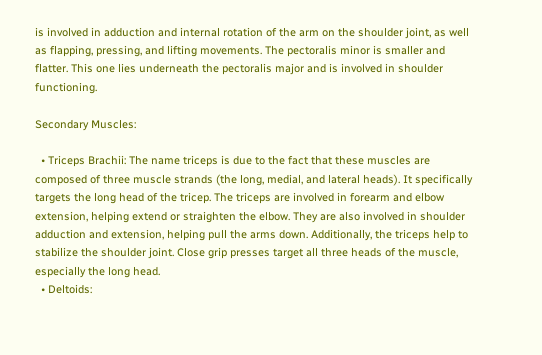is involved in adduction and internal rotation of the arm on the shoulder joint, as well as flapping, pressing, and lifting movements. The pectoralis minor is smaller and flatter. This one lies underneath the pectoralis major and is involved in shoulder functioning.

Secondary Muscles:

  • Triceps Brachii: The name triceps is due to the fact that these muscles are composed of three muscle strands (the long, medial, and lateral heads). It specifically targets the long head of the tricep. The triceps are involved in forearm and elbow extension, helping extend or straighten the elbow. They are also involved in shoulder adduction and extension, helping pull the arms down. Additionally, the triceps help to stabilize the shoulder joint. Close grip presses target all three heads of the muscle, especially the long head.
  • Deltoids: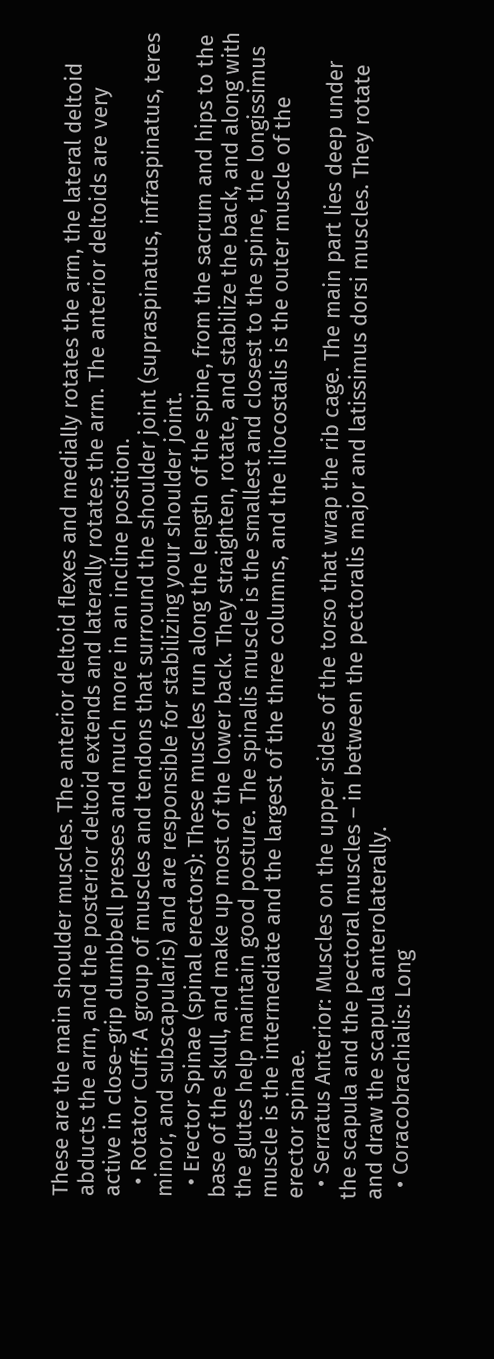These are the main shoulder muscles. The anterior deltoid flexes and medially rotates the arm, the lateral deltoid abducts the arm, and the posterior deltoid extends and laterally rotates the arm. The anterior deltoids are very active in close-grip dumbbell presses and much more in an incline position.
  • Rotator Cuff: A group of muscles and tendons that surround the shoulder joint (supraspinatus, infraspinatus, teres minor, and subscapularis) and are responsible for stabilizing your shoulder joint.
  • Erector Spinae (spinal erectors): These muscles run along the length of the spine, from the sacrum and hips to the base of the skull, and make up most of the lower back. They straighten, rotate, and stabilize the back, and along with the glutes help maintain good posture. The spinalis muscle is the smallest and closest to the spine, the longissimus muscle is the intermediate and the largest of the three columns, and the iliocostalis is the outer muscle of the erector spinae.
  • Serratus Anterior: Muscles on the upper sides of the torso that wrap the rib cage. The main part lies deep under the scapula and the pectoral muscles – in between the pectoralis major and latissimus dorsi muscles. They rotate and draw the scapula anterolaterally.
  • Coracobrachialis: Long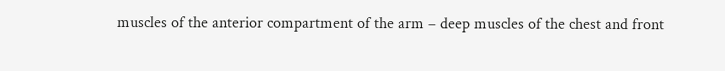muscles of the anterior compartment of the arm – deep muscles of the chest and front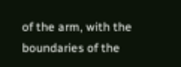of the arm, with the boundaries of the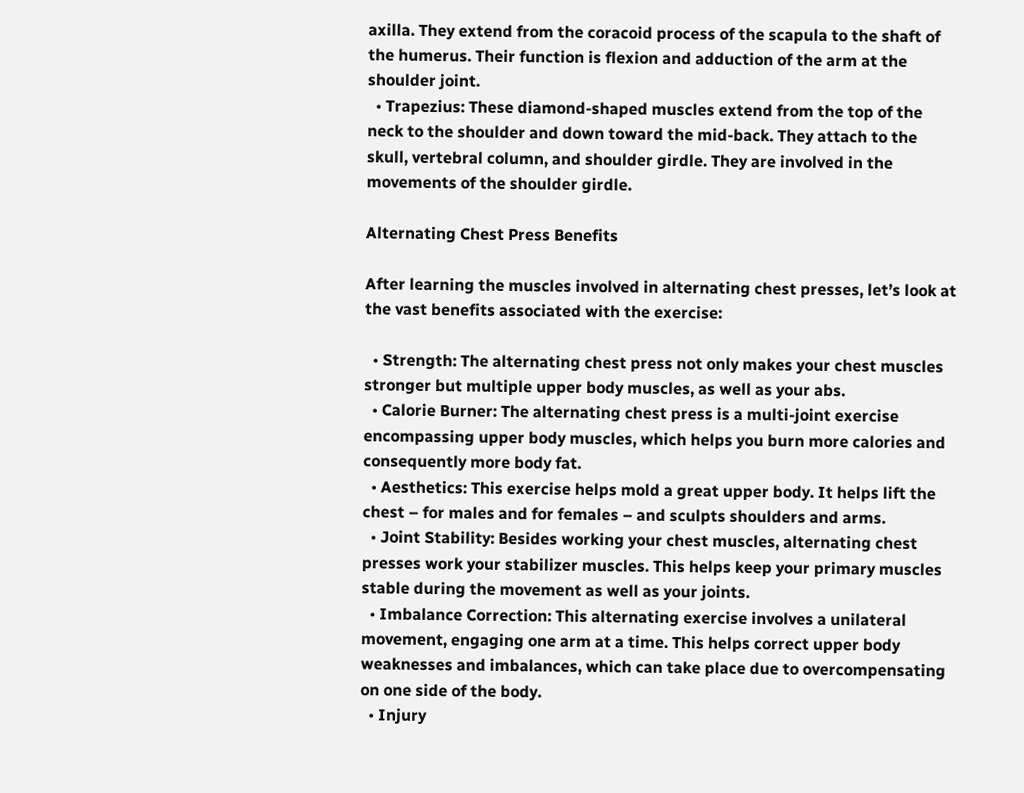axilla. They extend from the coracoid process of the scapula to the shaft of the humerus. Their function is flexion and adduction of the arm at the shoulder joint.
  • Trapezius: These diamond-shaped muscles extend from the top of the neck to the shoulder and down toward the mid-back. They attach to the skull, vertebral column, and shoulder girdle. They are involved in the movements of the shoulder girdle.

Alternating Chest Press Benefits

After learning the muscles involved in alternating chest presses, let’s look at the vast benefits associated with the exercise:

  • Strength: The alternating chest press not only makes your chest muscles stronger but multiple upper body muscles, as well as your abs.
  • Calorie Burner: The alternating chest press is a multi-joint exercise encompassing upper body muscles, which helps you burn more calories and consequently more body fat.
  • Aesthetics: This exercise helps mold a great upper body. It helps lift the chest – for males and for females – and sculpts shoulders and arms.
  • Joint Stability: Besides working your chest muscles, alternating chest presses work your stabilizer muscles. This helps keep your primary muscles stable during the movement as well as your joints.
  • Imbalance Correction: This alternating exercise involves a unilateral movement, engaging one arm at a time. This helps correct upper body weaknesses and imbalances, which can take place due to overcompensating on one side of the body.
  • Injury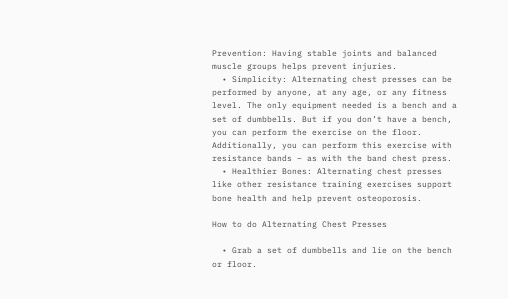Prevention: Having stable joints and balanced muscle groups helps prevent injuries.
  • Simplicity: Alternating chest presses can be performed by anyone, at any age, or any fitness level. The only equipment needed is a bench and a set of dumbbells. But if you don’t have a bench, you can perform the exercise on the floor. Additionally, you can perform this exercise with resistance bands – as with the band chest press.
  • Healthier Bones: Alternating chest presses like other resistance training exercises support bone health and help prevent osteoporosis.

How to do Alternating Chest Presses

  • Grab a set of dumbbells and lie on the bench or floor.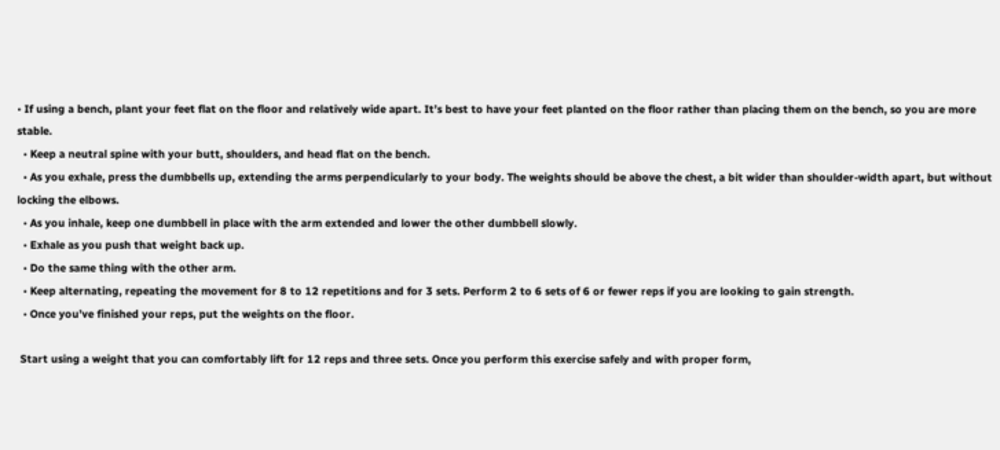• If using a bench, plant your feet flat on the floor and relatively wide apart. It’s best to have your feet planted on the floor rather than placing them on the bench, so you are more stable.
  • Keep a neutral spine with your butt, shoulders, and head flat on the bench.
  • As you exhale, press the dumbbells up, extending the arms perpendicularly to your body. The weights should be above the chest, a bit wider than shoulder-width apart, but without locking the elbows.
  • As you inhale, keep one dumbbell in place with the arm extended and lower the other dumbbell slowly.
  • Exhale as you push that weight back up.
  • Do the same thing with the other arm.
  • Keep alternating, repeating the movement for 8 to 12 repetitions and for 3 sets. Perform 2 to 6 sets of 6 or fewer reps if you are looking to gain strength.
  • Once you’ve finished your reps, put the weights on the floor.

 Start using a weight that you can comfortably lift for 12 reps and three sets. Once you perform this exercise safely and with proper form,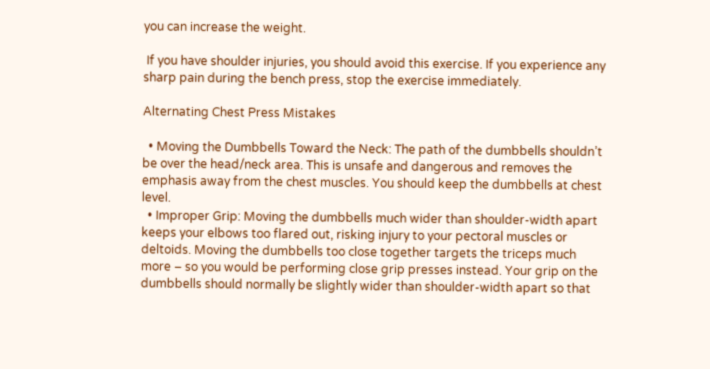you can increase the weight.

 If you have shoulder injuries, you should avoid this exercise. If you experience any sharp pain during the bench press, stop the exercise immediately.

Alternating Chest Press Mistakes

  • Moving the Dumbbells Toward the Neck: The path of the dumbbells shouldn’t be over the head/neck area. This is unsafe and dangerous and removes the emphasis away from the chest muscles. You should keep the dumbbells at chest level.
  • Improper Grip: Moving the dumbbells much wider than shoulder-width apart keeps your elbows too flared out, risking injury to your pectoral muscles or deltoids. Moving the dumbbells too close together targets the triceps much more – so you would be performing close grip presses instead. Your grip on the dumbbells should normally be slightly wider than shoulder-width apart so that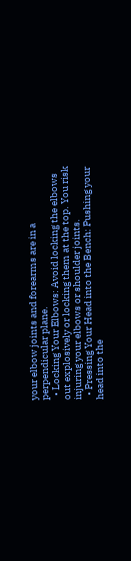your elbow joints and forearms are in a perpendicular plane.
  • Locking Your Elbows: Avoid locking the elbows out explosively or locking them at the top. You risk injuring your elbows or shoulder joints.
  • Pressing Your Head into the Bench: Pushing your head into the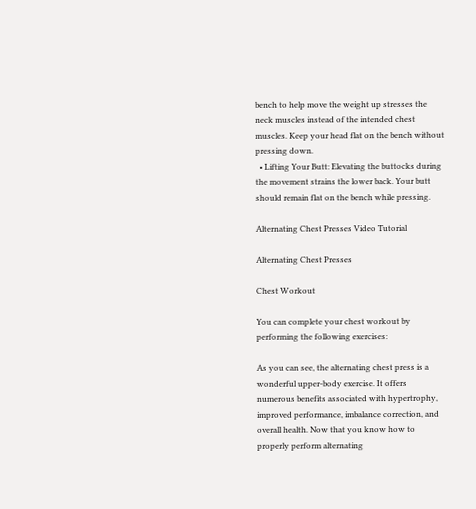bench to help move the weight up stresses the neck muscles instead of the intended chest muscles. Keep your head flat on the bench without pressing down.
  • Lifting Your Butt: Elevating the buttocks during the movement strains the lower back. Your butt should remain flat on the bench while pressing.

Alternating Chest Presses Video Tutorial

Alternating Chest Presses

Chest Workout

You can complete your chest workout by performing the following exercises:

As you can see, the alternating chest press is a wonderful upper-body exercise. It offers numerous benefits associated with hypertrophy, improved performance, imbalance correction, and overall health. Now that you know how to properly perform alternating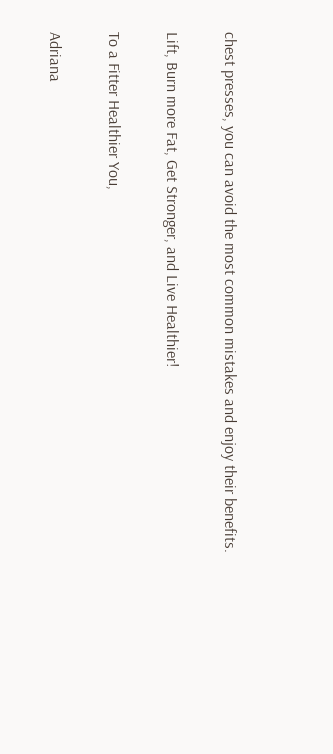chest presses, you can avoid the most common mistakes and enjoy their benefits.

Lift, Burn more Fat, Get Stronger, and Live Healthier!

To a Fitter Healthier You,

Adriana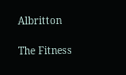Albritton

The Fitness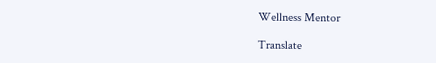Wellness Mentor

Translate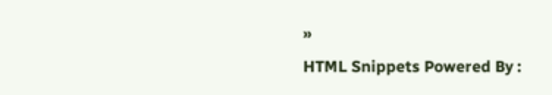»
HTML Snippets Powered By :